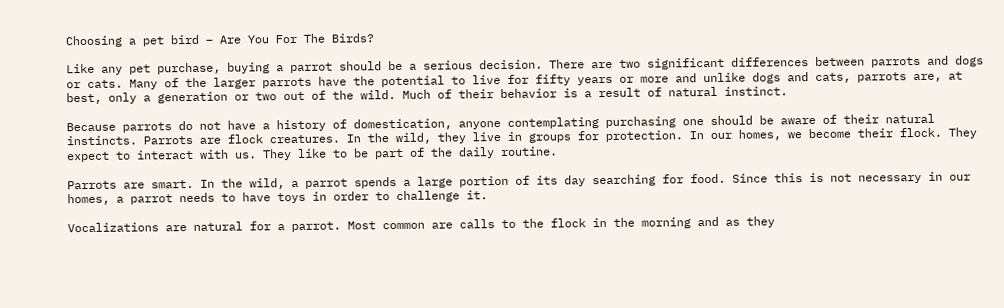Choosing a pet bird – Are You For The Birds?

Like any pet purchase, buying a parrot should be a serious decision. There are two significant differences between parrots and dogs or cats. Many of the larger parrots have the potential to live for fifty years or more and unlike dogs and cats, parrots are, at best, only a generation or two out of the wild. Much of their behavior is a result of natural instinct.

Because parrots do not have a history of domestication, anyone contemplating purchasing one should be aware of their natural instincts. Parrots are flock creatures. In the wild, they live in groups for protection. In our homes, we become their flock. They expect to interact with us. They like to be part of the daily routine.

Parrots are smart. In the wild, a parrot spends a large portion of its day searching for food. Since this is not necessary in our homes, a parrot needs to have toys in order to challenge it.

Vocalizations are natural for a parrot. Most common are calls to the flock in the morning and as they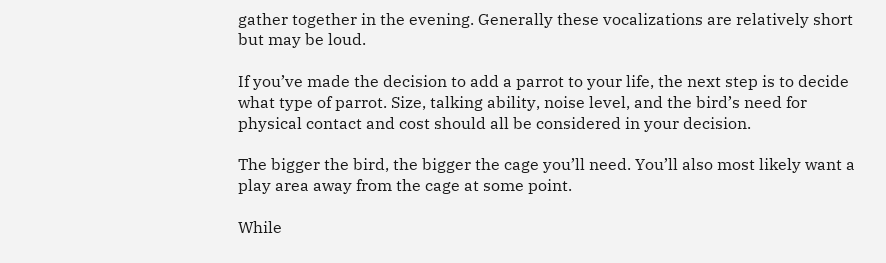gather together in the evening. Generally these vocalizations are relatively short but may be loud.

If you’ve made the decision to add a parrot to your life, the next step is to decide what type of parrot. Size, talking ability, noise level, and the bird’s need for physical contact and cost should all be considered in your decision.

The bigger the bird, the bigger the cage you’ll need. You’ll also most likely want a play area away from the cage at some point.

While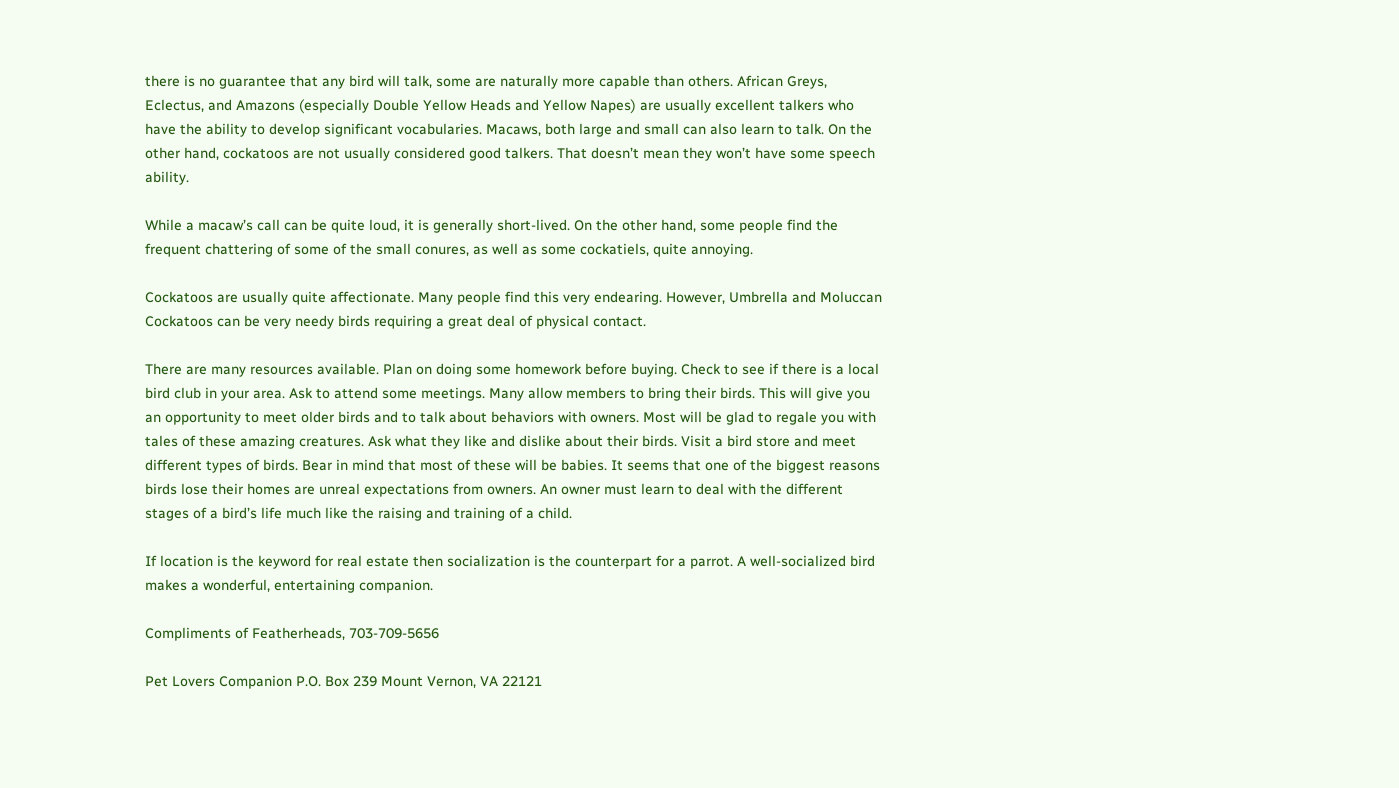there is no guarantee that any bird will talk, some are naturally more capable than others. African Greys, Eclectus, and Amazons (especially Double Yellow Heads and Yellow Napes) are usually excellent talkers who have the ability to develop significant vocabularies. Macaws, both large and small can also learn to talk. On the other hand, cockatoos are not usually considered good talkers. That doesn’t mean they won’t have some speech ability.

While a macaw’s call can be quite loud, it is generally short-lived. On the other hand, some people find the frequent chattering of some of the small conures, as well as some cockatiels, quite annoying.

Cockatoos are usually quite affectionate. Many people find this very endearing. However, Umbrella and Moluccan Cockatoos can be very needy birds requiring a great deal of physical contact.

There are many resources available. Plan on doing some homework before buying. Check to see if there is a local bird club in your area. Ask to attend some meetings. Many allow members to bring their birds. This will give you an opportunity to meet older birds and to talk about behaviors with owners. Most will be glad to regale you with tales of these amazing creatures. Ask what they like and dislike about their birds. Visit a bird store and meet different types of birds. Bear in mind that most of these will be babies. It seems that one of the biggest reasons birds lose their homes are unreal expectations from owners. An owner must learn to deal with the different stages of a bird’s life much like the raising and training of a child.

If location is the keyword for real estate then socialization is the counterpart for a parrot. A well-socialized bird makes a wonderful, entertaining companion.

Compliments of Featherheads, 703-709-5656

Pet Lovers Companion P.O. Box 239 Mount Vernon, VA 22121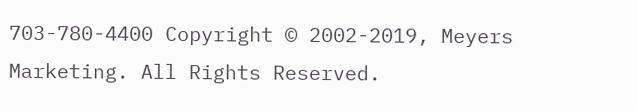703-780-4400 Copyright © 2002-2019, Meyers Marketing. All Rights Reserved.